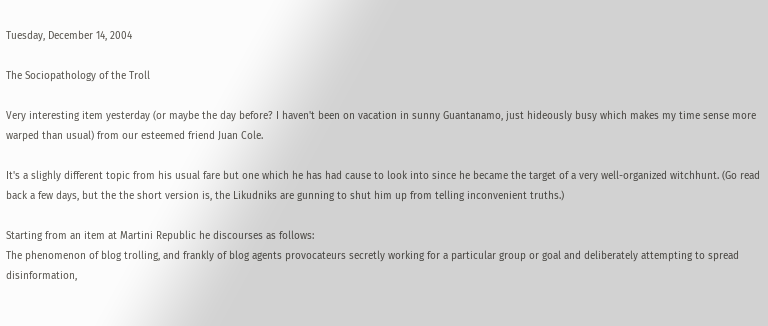Tuesday, December 14, 2004

The Sociopathology of the Troll

Very interesting item yesterday (or maybe the day before? I haven't been on vacation in sunny Guantanamo, just hideously busy which makes my time sense more warped than usual) from our esteemed friend Juan Cole.

It's a slighly different topic from his usual fare but one which he has had cause to look into since he became the target of a very well-organized witchhunt. (Go read back a few days, but the the short version is, the Likudniks are gunning to shut him up from telling inconvenient truths.)

Starting from an item at Martini Republic he discourses as follows:
The phenomenon of blog trolling, and frankly of blog agents provocateurs secretly working for a particular group or goal and deliberately attempting to spread disinformation,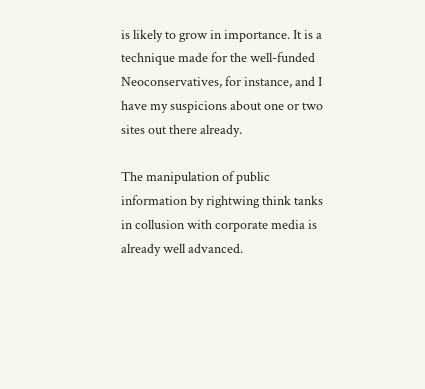is likely to grow in importance. It is a technique made for the well-funded Neoconservatives, for instance, and I have my suspicions about one or two sites out there already.

The manipulation of public information by rightwing think tanks in collusion with corporate media is already well advanced.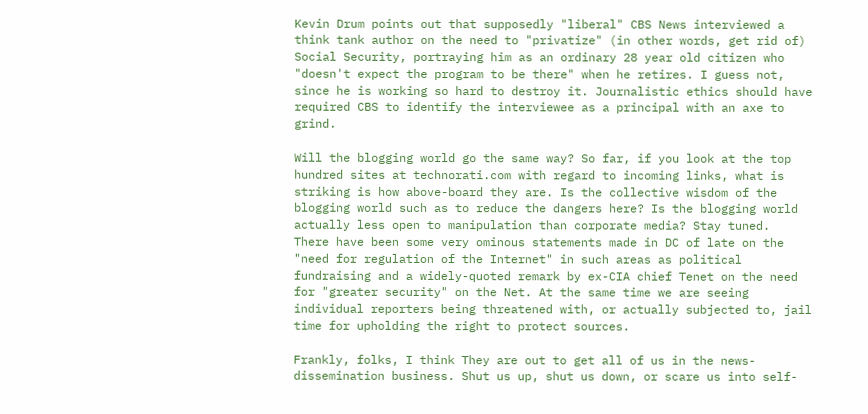Kevin Drum points out that supposedly "liberal" CBS News interviewed a think tank author on the need to "privatize" (in other words, get rid of) Social Security, portraying him as an ordinary 28 year old citizen who "doesn't expect the program to be there" when he retires. I guess not, since he is working so hard to destroy it. Journalistic ethics should have required CBS to identify the interviewee as a principal with an axe to grind.

Will the blogging world go the same way? So far, if you look at the top hundred sites at technorati.com with regard to incoming links, what is striking is how above-board they are. Is the collective wisdom of the blogging world such as to reduce the dangers here? Is the blogging world actually less open to manipulation than corporate media? Stay tuned.
There have been some very ominous statements made in DC of late on the "need for regulation of the Internet" in such areas as political fundraising and a widely-quoted remark by ex-CIA chief Tenet on the need for "greater security" on the Net. At the same time we are seeing individual reporters being threatened with, or actually subjected to, jail time for upholding the right to protect sources.

Frankly, folks, I think They are out to get all of us in the news-dissemination business. Shut us up, shut us down, or scare us into self-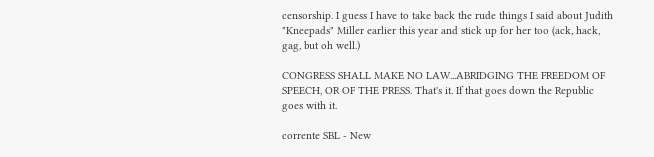censorship. I guess I have to take back the rude things I said about Judith "Kneepads" Miller earlier this year and stick up for her too (ack, hack, gag, but oh well.)

CONGRESS SHALL MAKE NO LAW...ABRIDGING THE FREEDOM OF SPEECH, OR OF THE PRESS. That's it. If that goes down the Republic goes with it.

corrente SBL - New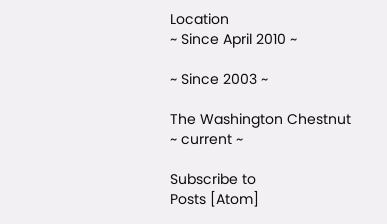Location
~ Since April 2010 ~

~ Since 2003 ~

The Washington Chestnut
~ current ~

Subscribe to
Posts [Atom]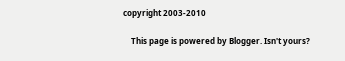copyright 2003-2010

    This page is powered by Blogger. Isn't yours?